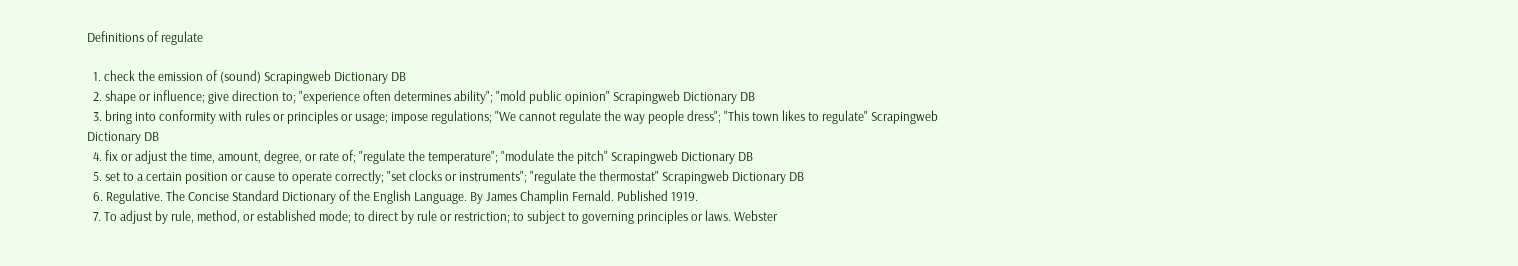Definitions of regulate

  1. check the emission of (sound) Scrapingweb Dictionary DB
  2. shape or influence; give direction to; "experience often determines ability"; "mold public opinion" Scrapingweb Dictionary DB
  3. bring into conformity with rules or principles or usage; impose regulations; "We cannot regulate the way people dress"; "This town likes to regulate" Scrapingweb Dictionary DB
  4. fix or adjust the time, amount, degree, or rate of; "regulate the temperature"; "modulate the pitch" Scrapingweb Dictionary DB
  5. set to a certain position or cause to operate correctly; "set clocks or instruments"; "regulate the thermostat" Scrapingweb Dictionary DB
  6. Regulative. The Concise Standard Dictionary of the English Language. By James Champlin Fernald. Published 1919.
  7. To adjust by rule, method, or established mode; to direct by rule or restriction; to subject to governing principles or laws. Webster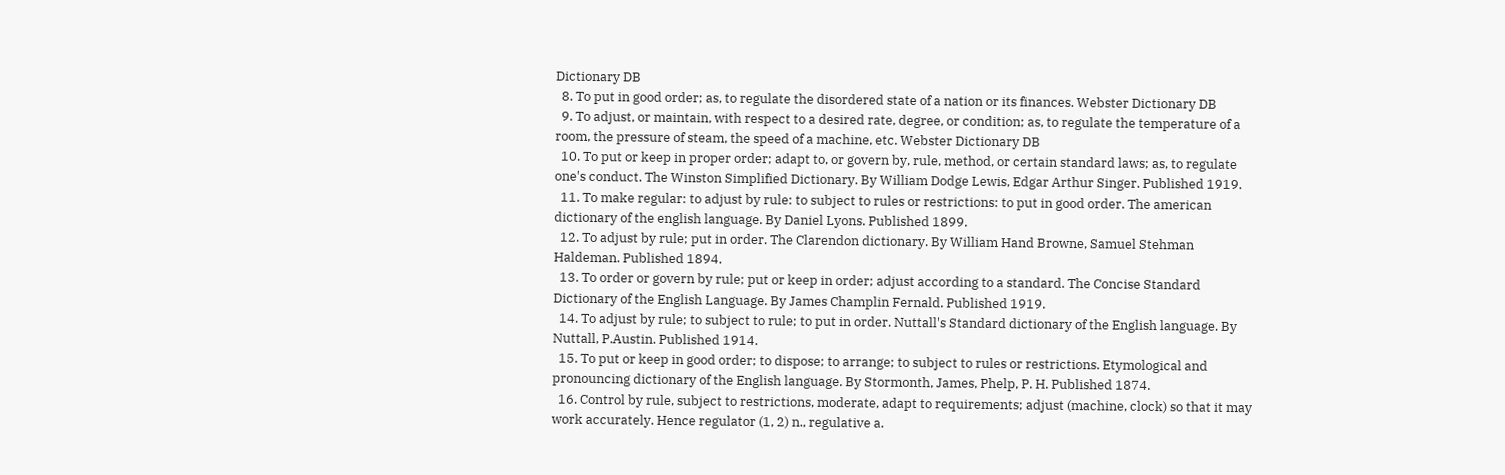Dictionary DB
  8. To put in good order; as, to regulate the disordered state of a nation or its finances. Webster Dictionary DB
  9. To adjust, or maintain, with respect to a desired rate, degree, or condition; as, to regulate the temperature of a room, the pressure of steam, the speed of a machine, etc. Webster Dictionary DB
  10. To put or keep in proper order; adapt to, or govern by, rule, method, or certain standard laws; as, to regulate one's conduct. The Winston Simplified Dictionary. By William Dodge Lewis, Edgar Arthur Singer. Published 1919.
  11. To make regular: to adjust by rule: to subject to rules or restrictions: to put in good order. The american dictionary of the english language. By Daniel Lyons. Published 1899.
  12. To adjust by rule; put in order. The Clarendon dictionary. By William Hand Browne, Samuel Stehman Haldeman. Published 1894.
  13. To order or govern by rule; put or keep in order; adjust according to a standard. The Concise Standard Dictionary of the English Language. By James Champlin Fernald. Published 1919.
  14. To adjust by rule; to subject to rule; to put in order. Nuttall's Standard dictionary of the English language. By Nuttall, P.Austin. Published 1914.
  15. To put or keep in good order; to dispose; to arrange; to subject to rules or restrictions. Etymological and pronouncing dictionary of the English language. By Stormonth, James, Phelp, P. H. Published 1874.
  16. Control by rule, subject to restrictions, moderate, adapt to requirements; adjust (machine, clock) so that it may work accurately. Hence regulator (1, 2) n., regulative a.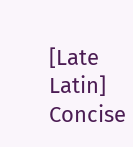[Late Latin] Concise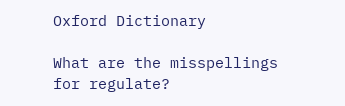Oxford Dictionary

What are the misspellings for regulate?